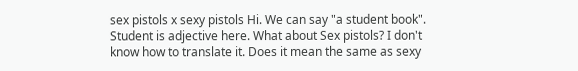sex pistols x sexy pistols Hi. We can say "a student book". Student is adjective here. What about Sex pistols? I don't know how to translate it. Does it mean the same as sexy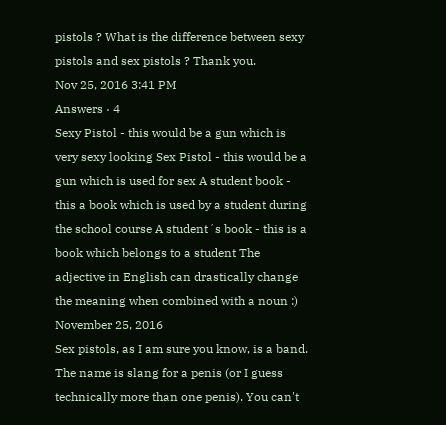pistols ? What is the difference between sexy pistols and sex pistols ? Thank you.
Nov 25, 2016 3:41 PM
Answers · 4
Sexy Pistol - this would be a gun which is very sexy looking Sex Pistol - this would be a gun which is used for sex A student book - this a book which is used by a student during the school course A student´s book - this is a book which belongs to a student The adjective in English can drastically change the meaning when combined with a noun :)
November 25, 2016
Sex pistols, as I am sure you know, is a band. The name is slang for a penis (or I guess technically more than one penis). You can't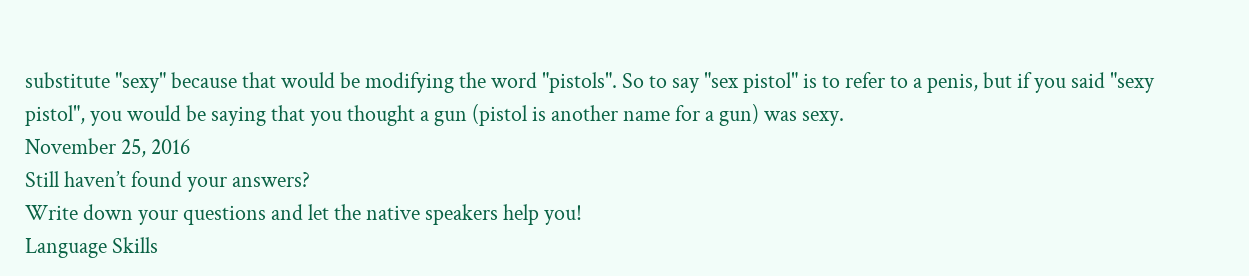substitute "sexy" because that would be modifying the word "pistols". So to say "sex pistol" is to refer to a penis, but if you said "sexy pistol", you would be saying that you thought a gun (pistol is another name for a gun) was sexy.
November 25, 2016
Still haven’t found your answers?
Write down your questions and let the native speakers help you!
Language Skills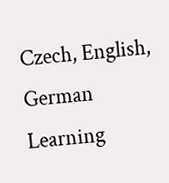Czech, English, German
Learning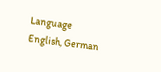Language
English, German